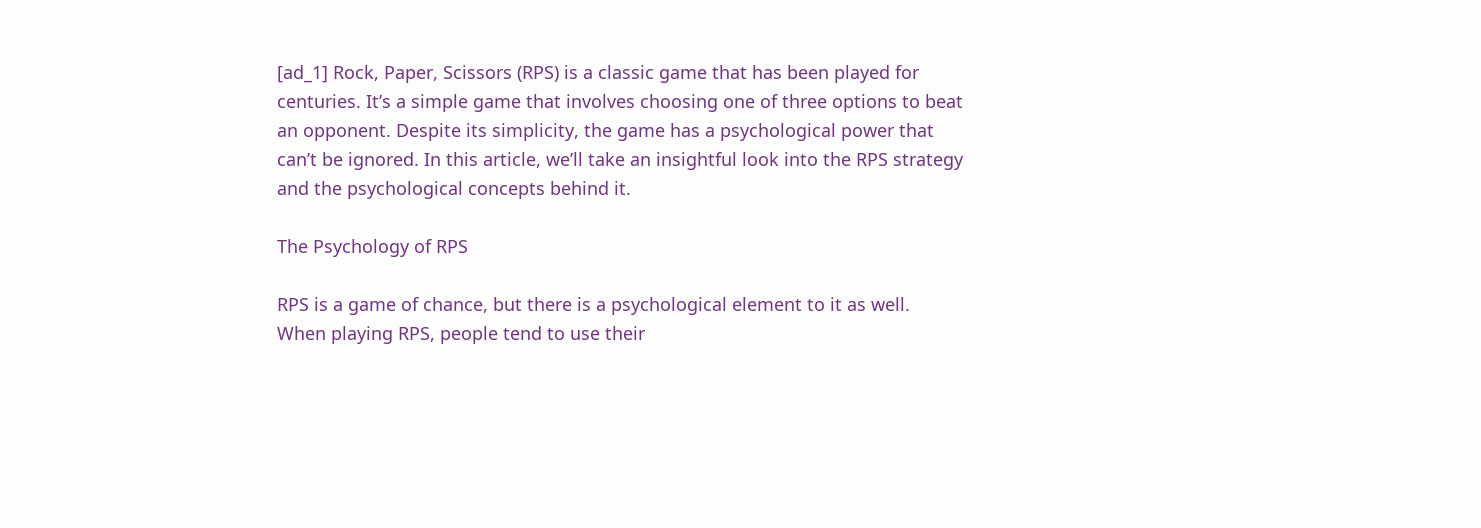[ad_1] Rock, Paper, Scissors (RPS) is a classic game that has been played for centuries. It’s a simple game that involves choosing one of three options to beat an opponent. Despite its simplicity, the game has a psychological power that can’t be ignored. In this article, we’ll take an insightful look into the RPS strategy and the psychological concepts behind it.

The Psychology of RPS

RPS is a game of chance, but there is a psychological element to it as well. When playing RPS, people tend to use their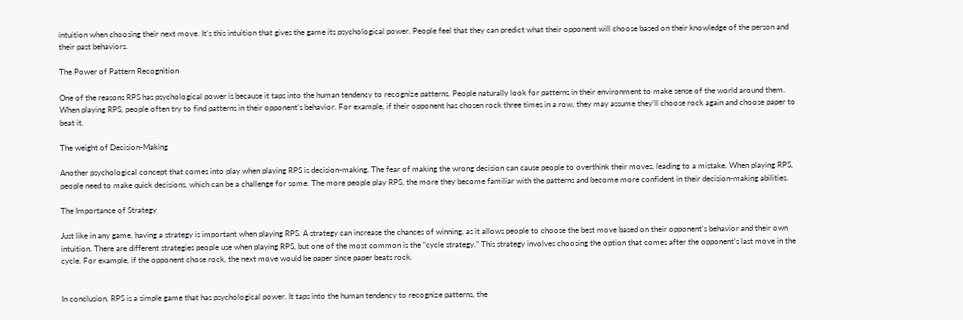intuition when choosing their next move. It’s this intuition that gives the game its psychological power. People feel that they can predict what their opponent will choose based on their knowledge of the person and their past behaviors.

The Power of Pattern Recognition

One of the reasons RPS has psychological power is because it taps into the human tendency to recognize patterns. People naturally look for patterns in their environment to make sense of the world around them. When playing RPS, people often try to find patterns in their opponent’s behavior. For example, if their opponent has chosen rock three times in a row, they may assume they’ll choose rock again and choose paper to beat it.

The weight of Decision-Making

Another psychological concept that comes into play when playing RPS is decision-making. The fear of making the wrong decision can cause people to overthink their moves, leading to a mistake. When playing RPS, people need to make quick decisions, which can be a challenge for some. The more people play RPS, the more they become familiar with the patterns and become more confident in their decision-making abilities.

The Importance of Strategy

Just like in any game, having a strategy is important when playing RPS. A strategy can increase the chances of winning, as it allows people to choose the best move based on their opponent’s behavior and their own intuition. There are different strategies people use when playing RPS, but one of the most common is the “cycle strategy.” This strategy involves choosing the option that comes after the opponent’s last move in the cycle. For example, if the opponent chose rock, the next move would be paper since paper beats rock.


In conclusion, RPS is a simple game that has psychological power. It taps into the human tendency to recognize patterns, the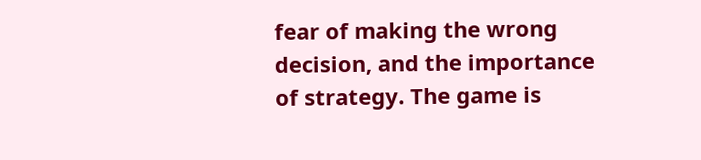fear of making the wrong decision, and the importance of strategy. The game is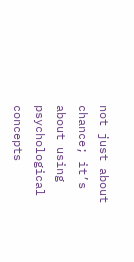not just about chance; it’s about using psychological concepts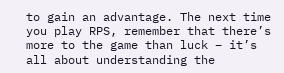to gain an advantage. The next time you play RPS, remember that there’s more to the game than luck – it’s all about understanding the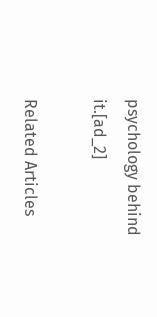psychology behind it.[ad_2]

Related Articles